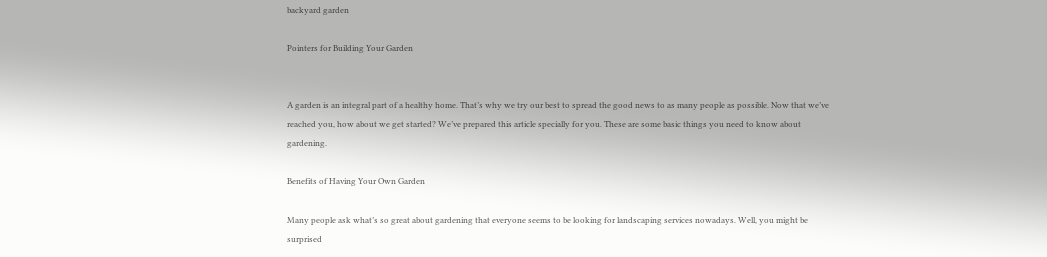backyard garden

Pointers for Building Your Garden


A garden is an integral part of a healthy home. That’s why we try our best to spread the good news to as many people as possible. Now that we’ve reached you, how about we get started? We’ve prepared this article specially for you. These are some basic things you need to know about gardening.

Benefits of Having Your Own Garden

Many people ask what’s so great about gardening that everyone seems to be looking for landscaping services nowadays. Well, you might be surprised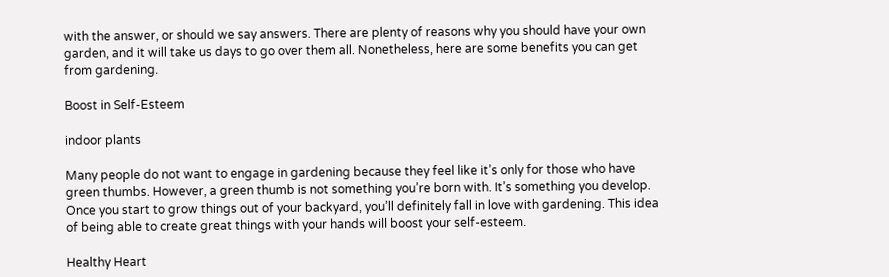with the answer, or should we say answers. There are plenty of reasons why you should have your own garden, and it will take us days to go over them all. Nonetheless, here are some benefits you can get from gardening.

Boost in Self-Esteem

indoor plants

Many people do not want to engage in gardening because they feel like it’s only for those who have green thumbs. However, a green thumb is not something you’re born with. It’s something you develop. Once you start to grow things out of your backyard, you’ll definitely fall in love with gardening. This idea of being able to create great things with your hands will boost your self-esteem.

Healthy Heart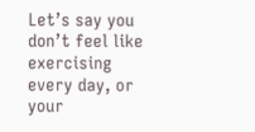Let’s say you don’t feel like exercising every day, or your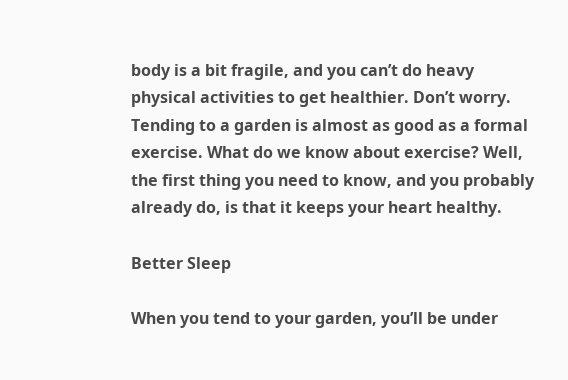body is a bit fragile, and you can’t do heavy physical activities to get healthier. Don’t worry. Tending to a garden is almost as good as a formal exercise. What do we know about exercise? Well, the first thing you need to know, and you probably already do, is that it keeps your heart healthy.

Better Sleep

When you tend to your garden, you’ll be under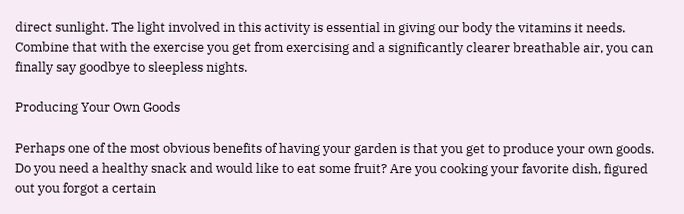direct sunlight. The light involved in this activity is essential in giving our body the vitamins it needs. Combine that with the exercise you get from exercising and a significantly clearer breathable air, you can finally say goodbye to sleepless nights.

Producing Your Own Goods

Perhaps one of the most obvious benefits of having your garden is that you get to produce your own goods. Do you need a healthy snack and would like to eat some fruit? Are you cooking your favorite dish, figured out you forgot a certain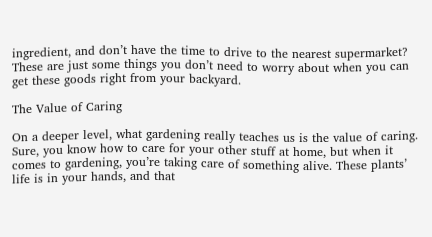ingredient, and don’t have the time to drive to the nearest supermarket? These are just some things you don’t need to worry about when you can get these goods right from your backyard.

The Value of Caring

On a deeper level, what gardening really teaches us is the value of caring. Sure, you know how to care for your other stuff at home, but when it comes to gardening, you’re taking care of something alive. These plants’ life is in your hands, and that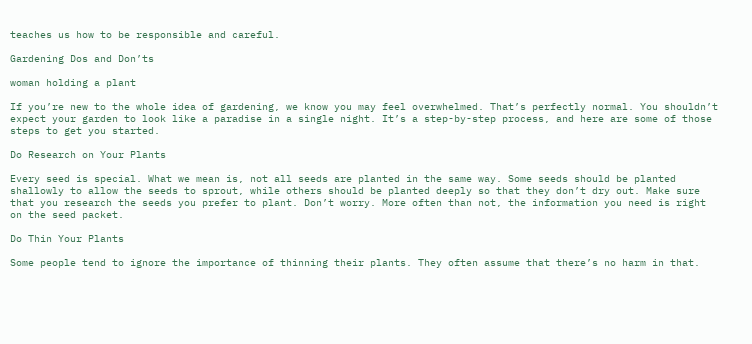teaches us how to be responsible and careful.

Gardening Dos and Don’ts

woman holding a plant

If you’re new to the whole idea of gardening, we know you may feel overwhelmed. That’s perfectly normal. You shouldn’t expect your garden to look like a paradise in a single night. It’s a step-by-step process, and here are some of those steps to get you started.

Do Research on Your Plants

Every seed is special. What we mean is, not all seeds are planted in the same way. Some seeds should be planted shallowly to allow the seeds to sprout, while others should be planted deeply so that they don’t dry out. Make sure that you research the seeds you prefer to plant. Don’t worry. More often than not, the information you need is right on the seed packet.

Do Thin Your Plants

Some people tend to ignore the importance of thinning their plants. They often assume that there’s no harm in that.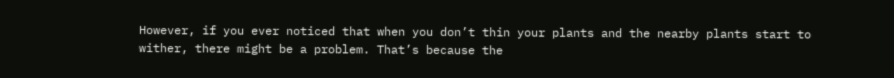However, if you ever noticed that when you don’t thin your plants and the nearby plants start to wither, there might be a problem. That’s because the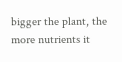bigger the plant, the more nutrients it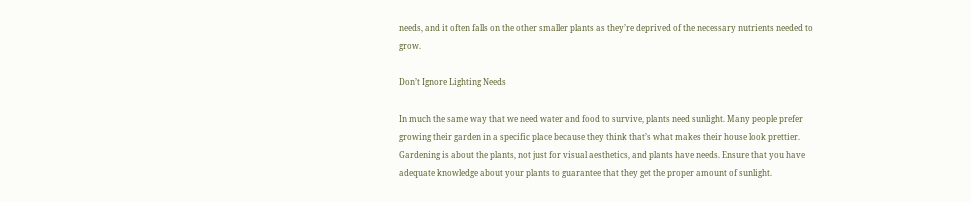needs, and it often falls on the other smaller plants as they’re deprived of the necessary nutrients needed to grow.

Don’t Ignore Lighting Needs

In much the same way that we need water and food to survive, plants need sunlight. Many people prefer growing their garden in a specific place because they think that’s what makes their house look prettier. Gardening is about the plants, not just for visual aesthetics, and plants have needs. Ensure that you have adequate knowledge about your plants to guarantee that they get the proper amount of sunlight.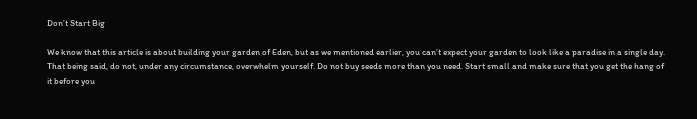Don’t Start Big

We know that this article is about building your garden of Eden, but as we mentioned earlier, you can’t expect your garden to look like a paradise in a single day. That being said, do not, under any circumstance, overwhelm yourself. Do not buy seeds more than you need. Start small and make sure that you get the hang of it before you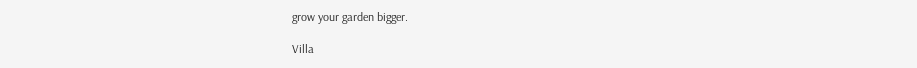grow your garden bigger.

Villa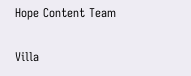Hope Content Team

Villa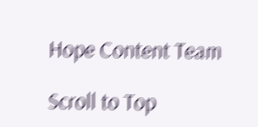Hope Content Team

Scroll to Top